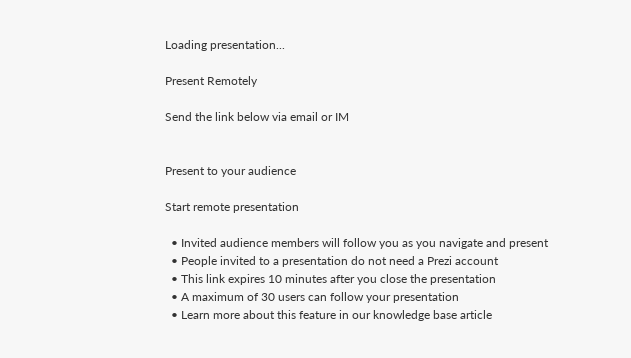Loading presentation...

Present Remotely

Send the link below via email or IM


Present to your audience

Start remote presentation

  • Invited audience members will follow you as you navigate and present
  • People invited to a presentation do not need a Prezi account
  • This link expires 10 minutes after you close the presentation
  • A maximum of 30 users can follow your presentation
  • Learn more about this feature in our knowledge base article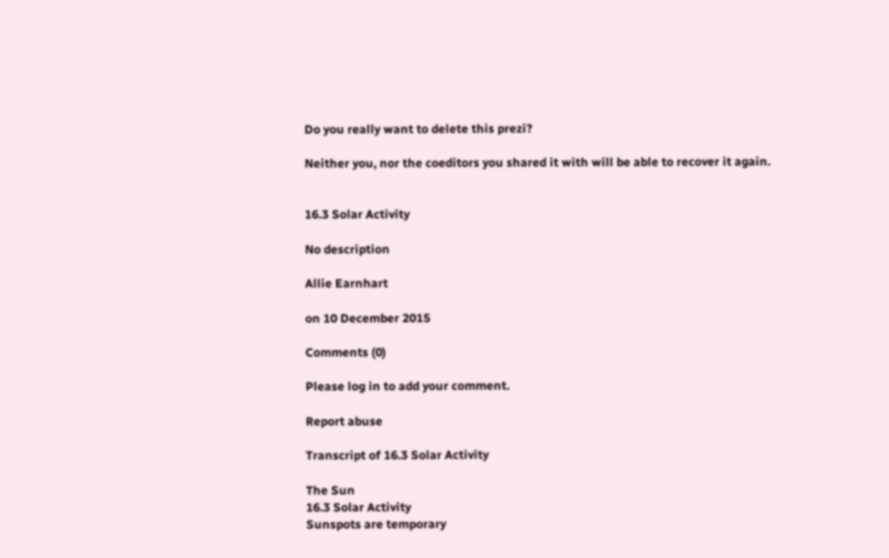Do you really want to delete this prezi?

Neither you, nor the coeditors you shared it with will be able to recover it again.


16.3 Solar Activity

No description

Allie Earnhart

on 10 December 2015

Comments (0)

Please log in to add your comment.

Report abuse

Transcript of 16.3 Solar Activity

The Sun
16.3 Solar Activity
Sunspots are temporary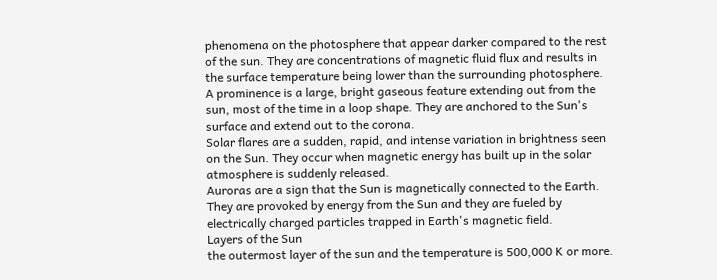phenomena on the photosphere that appear darker compared to the rest of the sun. They are concentrations of magnetic fluid flux and results in the surface temperature being lower than the surrounding photosphere.
A prominence is a large, bright gaseous feature extending out from the sun, most of the time in a loop shape. They are anchored to the Sun's surface and extend out to the corona.
Solar flares are a sudden, rapid, and intense variation in brightness seen on the Sun. They occur when magnetic energy has built up in the solar atmosphere is suddenly released.
Auroras are a sign that the Sun is magnetically connected to the Earth. They are provoked by energy from the Sun and they are fueled by electrically charged particles trapped in Earth's magnetic field.
Layers of the Sun
the outermost layer of the sun and the temperature is 500,000 K or more.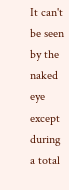It can't be seen by the naked eye except during a total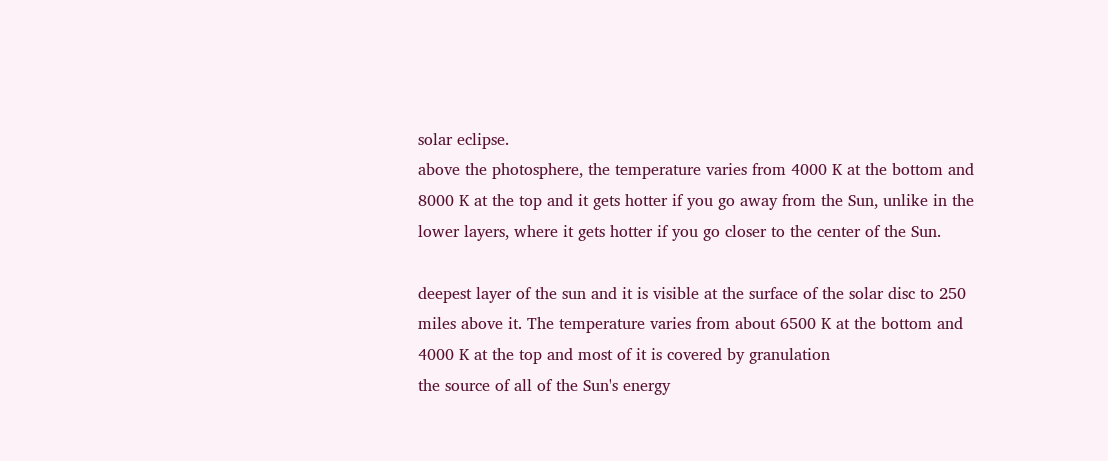solar eclipse.
above the photosphere, the temperature varies from 4000 K at the bottom and 8000 K at the top and it gets hotter if you go away from the Sun, unlike in the lower layers, where it gets hotter if you go closer to the center of the Sun.

deepest layer of the sun and it is visible at the surface of the solar disc to 250 miles above it. The temperature varies from about 6500 K at the bottom and 4000 K at the top and most of it is covered by granulation
the source of all of the Sun's energy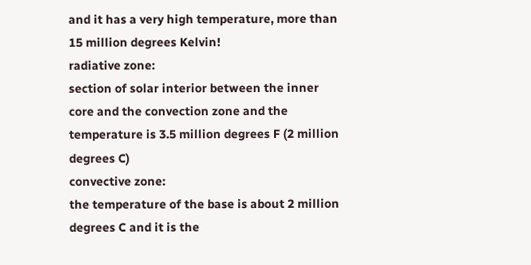and it has a very high temperature, more than 15 million degrees Kelvin!
radiative zone:
section of solar interior between the inner core and the convection zone and the temperature is 3.5 million degrees F (2 million degrees C)
convective zone:
the temperature of the base is about 2 million degrees C and it is the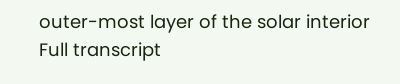outer-most layer of the solar interior
Full transcript